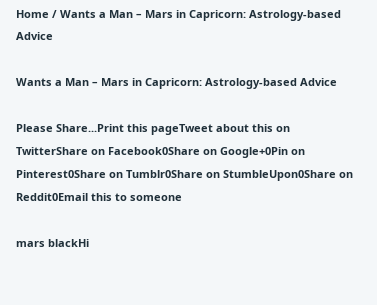Home / Wants a Man – Mars in Capricorn: Astrology-based Advice

Wants a Man – Mars in Capricorn: Astrology-based Advice

Please Share...Print this pageTweet about this on TwitterShare on Facebook0Share on Google+0Pin on Pinterest0Share on Tumblr0Share on StumbleUpon0Share on Reddit0Email this to someone

mars blackHi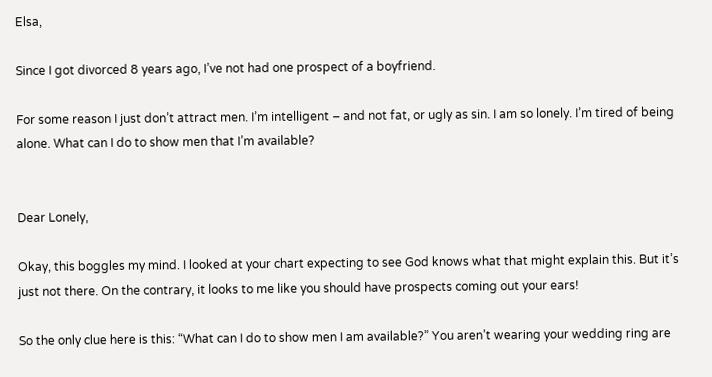Elsa,

Since I got divorced 8 years ago, I’ve not had one prospect of a boyfriend.

For some reason I just don’t attract men. I’m intelligent – and not fat, or ugly as sin. I am so lonely. I’m tired of being alone. What can I do to show men that I’m available?


Dear Lonely,

Okay, this boggles my mind. I looked at your chart expecting to see God knows what that might explain this. But it’s just not there. On the contrary, it looks to me like you should have prospects coming out your ears!

So the only clue here is this: “What can I do to show men I am available?” You aren’t wearing your wedding ring are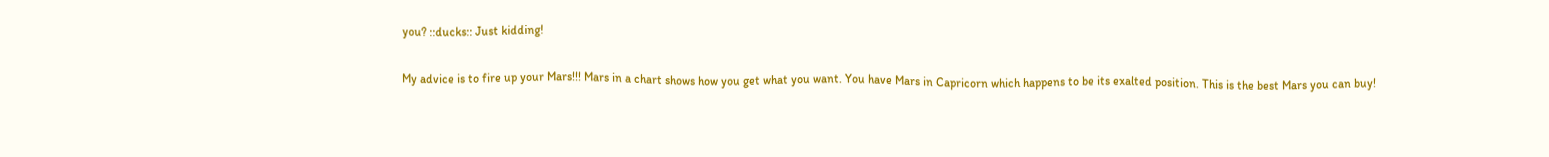you? ::ducks:: Just kidding!

My advice is to fire up your Mars!!! Mars in a chart shows how you get what you want. You have Mars in Capricorn which happens to be its exalted position. This is the best Mars you can buy!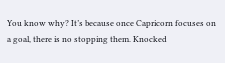You know why? It’s because once Capricorn focuses on a goal, there is no stopping them. Knocked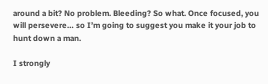around a bit? No problem. Bleeding? So what. Once focused, you will persevere… so I’m going to suggest you make it your job to hunt down a man.

I strongly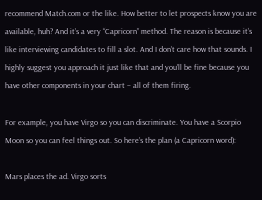recommend Match.com or the like. How better to let prospects know you are available, huh? And it’s a very “Capricorn” method. The reason is because it’s like interviewing candidates to fill a slot. And I don’t care how that sounds. I highly suggest you approach it just like that and you’ll be fine because you have other components in your chart – all of them firing.

For example, you have Virgo so you can discriminate. You have a Scorpio Moon so you can feel things out. So here’s the plan (a Capricorn word):

Mars places the ad. Virgo sorts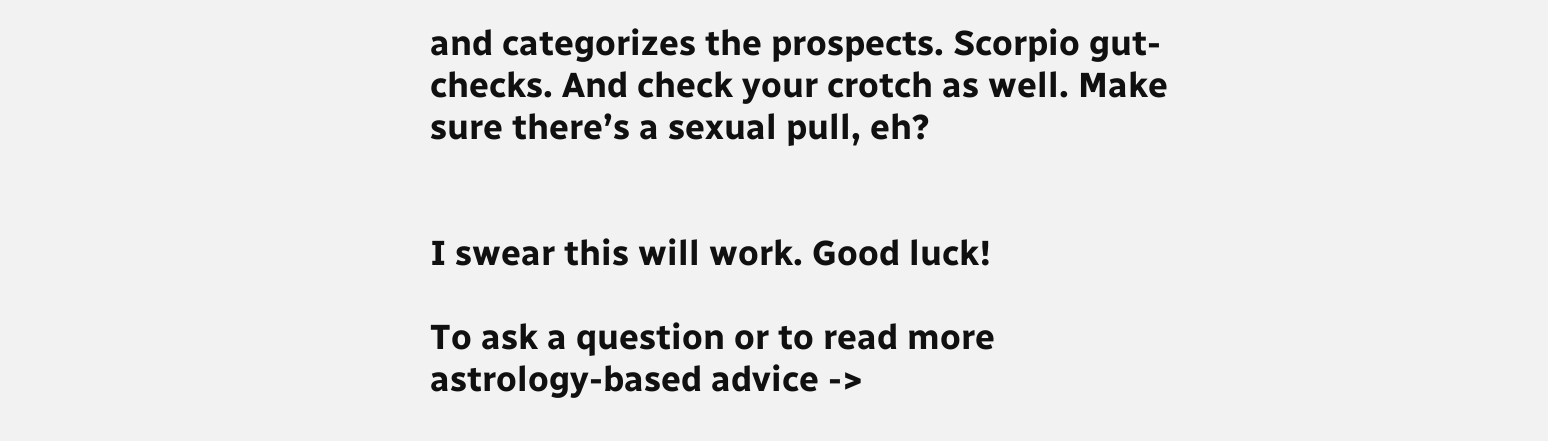and categorizes the prospects. Scorpio gut-checks. And check your crotch as well. Make sure there’s a sexual pull, eh?


I swear this will work. Good luck!

To ask a question or to read more astrology-based advice ->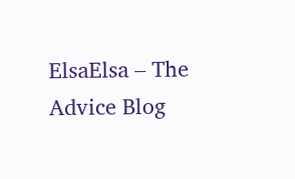ElsaElsa – The Advice Blog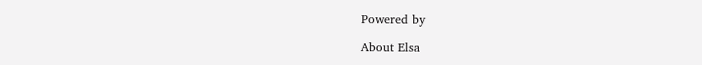Powered by

About Elsa